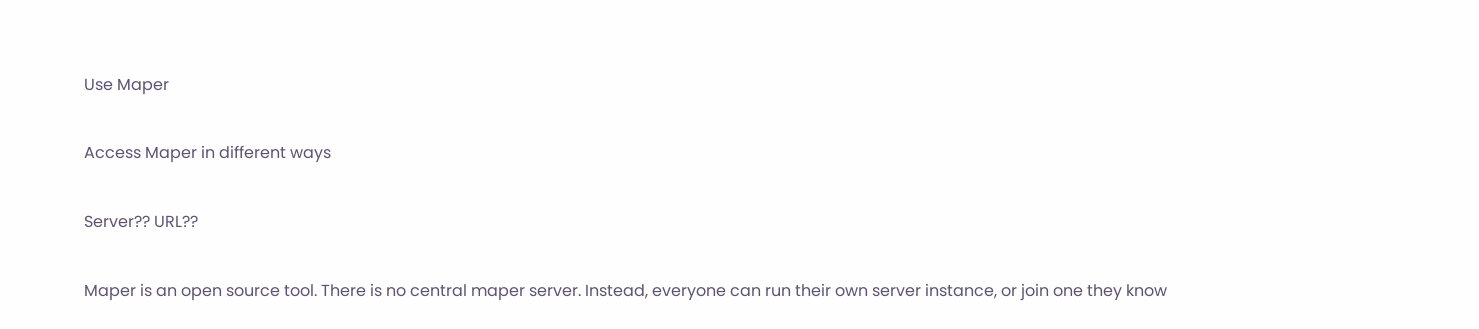Use Maper

Access Maper in different ways

Server?? URL??

Maper is an open source tool. There is no central maper server. Instead, everyone can run their own server instance, or join one they know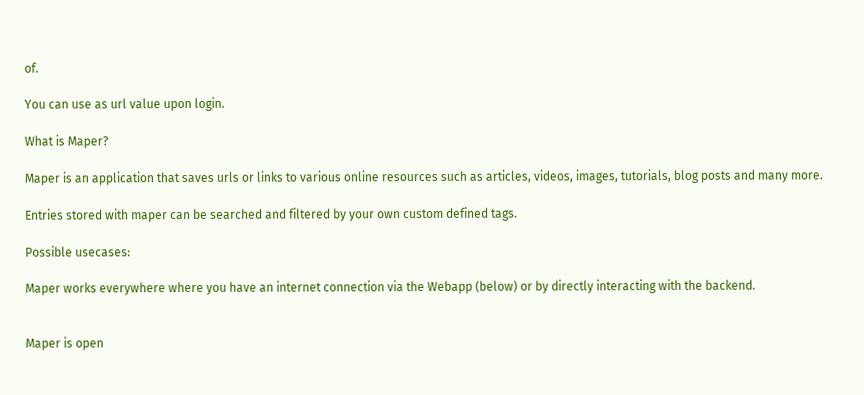of.

You can use as url value upon login.

What is Maper?

Maper is an application that saves urls or links to various online resources such as articles, videos, images, tutorials, blog posts and many more.

Entries stored with maper can be searched and filtered by your own custom defined tags.

Possible usecases:

Maper works everywhere where you have an internet connection via the Webapp (below) or by directly interacting with the backend.


Maper is open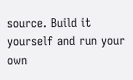source. Build it yourself and run your own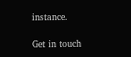instance.

Get in touch